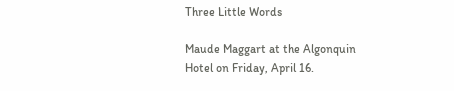Three Little Words

Maude Maggart at the Algonquin Hotel on Friday, April 16.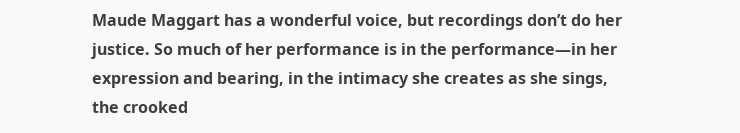Maude Maggart has a wonderful voice, but recordings don’t do her justice. So much of her performance is in the performance—in her expression and bearing, in the intimacy she creates as she sings, the crooked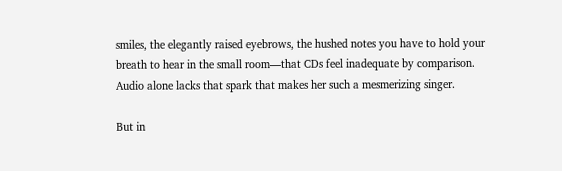smiles, the elegantly raised eyebrows, the hushed notes you have to hold your breath to hear in the small room—that CDs feel inadequate by comparison. Audio alone lacks that spark that makes her such a mesmerizing singer.

But in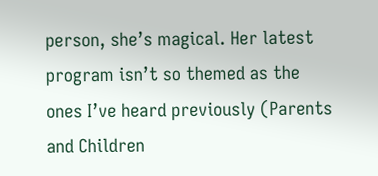person, she’s magical. Her latest program isn’t so themed as the ones I’ve heard previously (Parents and Children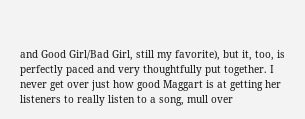and Good Girl/Bad Girl, still my favorite), but it, too, is perfectly paced and very thoughtfully put together. I never get over just how good Maggart is at getting her listeners to really listen to a song, mull over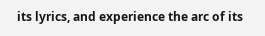its lyrics, and experience the arc of its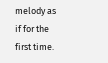melody as if for the first time.